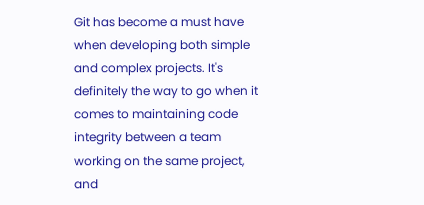Git has become a must have when developing both simple and complex projects. It's definitely the way to go when it comes to maintaining code integrity between a team working on the same project, and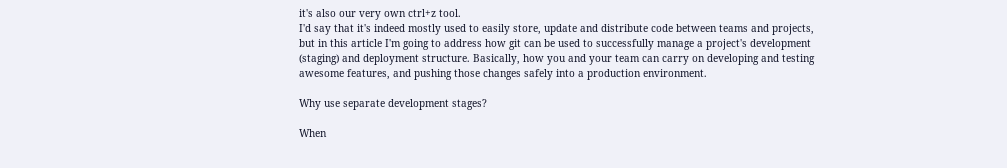it's also our very own ctrl+z tool.
I'd say that it's indeed mostly used to easily store, update and distribute code between teams and projects, but in this article I'm going to address how git can be used to successfully manage a project's development (staging) and deployment structure. Basically, how you and your team can carry on developing and testing awesome features, and pushing those changes safely into a production environment.

Why use separate development stages?

When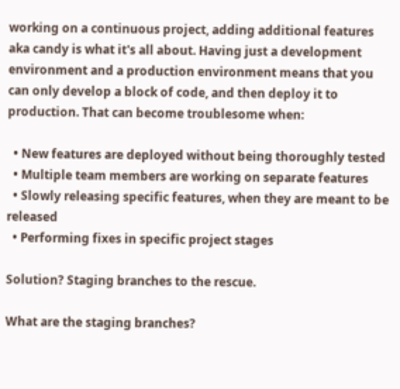working on a continuous project, adding additional features aka candy is what it's all about. Having just a development environment and a production environment means that you can only develop a block of code, and then deploy it to production. That can become troublesome when:

  • New features are deployed without being thoroughly tested
  • Multiple team members are working on separate features
  • Slowly releasing specific features, when they are meant to be released
  • Performing fixes in specific project stages

Solution? Staging branches to the rescue.

What are the staging branches?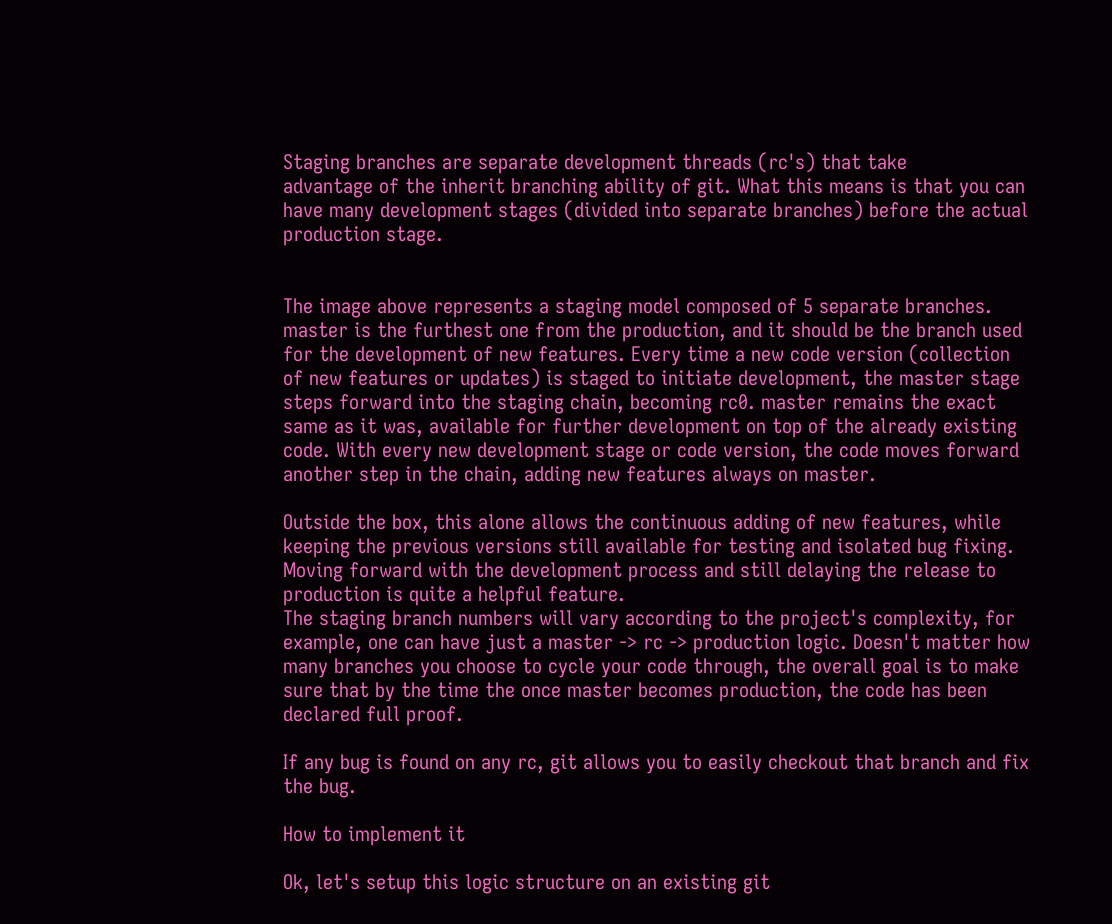Staging branches are separate development threads (rc's) that take
advantage of the inherit branching ability of git. What this means is that you can have many development stages (divided into separate branches) before the actual production stage.


The image above represents a staging model composed of 5 separate branches. master is the furthest one from the production, and it should be the branch used for the development of new features. Every time a new code version (collection of new features or updates) is staged to initiate development, the master stage steps forward into the staging chain, becoming rc0. master remains the exact same as it was, available for further development on top of the already existing code. With every new development stage or code version, the code moves forward another step in the chain, adding new features always on master.

Outside the box, this alone allows the continuous adding of new features, while keeping the previous versions still available for testing and isolated bug fixing. Moving forward with the development process and still delaying the release to production is quite a helpful feature.
The staging branch numbers will vary according to the project's complexity, for example, one can have just a master -> rc -> production logic. Doesn't matter how many branches you choose to cycle your code through, the overall goal is to make sure that by the time the once master becomes production, the code has been declared full proof.

If any bug is found on any rc, git allows you to easily checkout that branch and fix the bug.

How to implement it

Ok, let's setup this logic structure on an existing git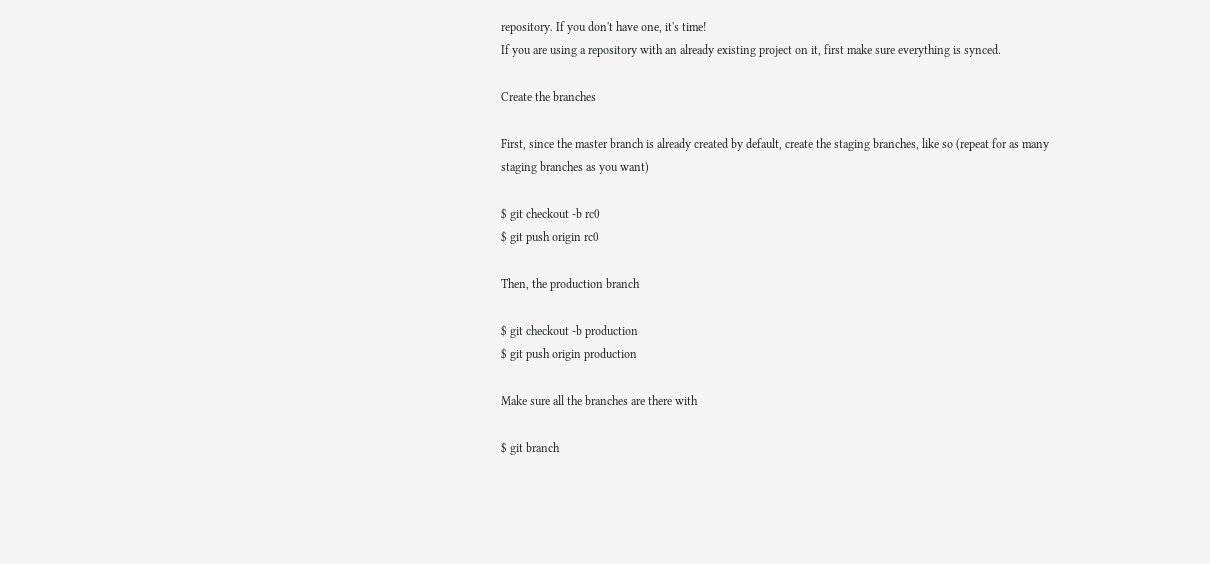repository. If you don't have one, it's time!
If you are using a repository with an already existing project on it, first make sure everything is synced.

Create the branches

First, since the master branch is already created by default, create the staging branches, like so (repeat for as many staging branches as you want)

$ git checkout -b rc0
$ git push origin rc0

Then, the production branch

$ git checkout -b production
$ git push origin production

Make sure all the branches are there with

$ git branch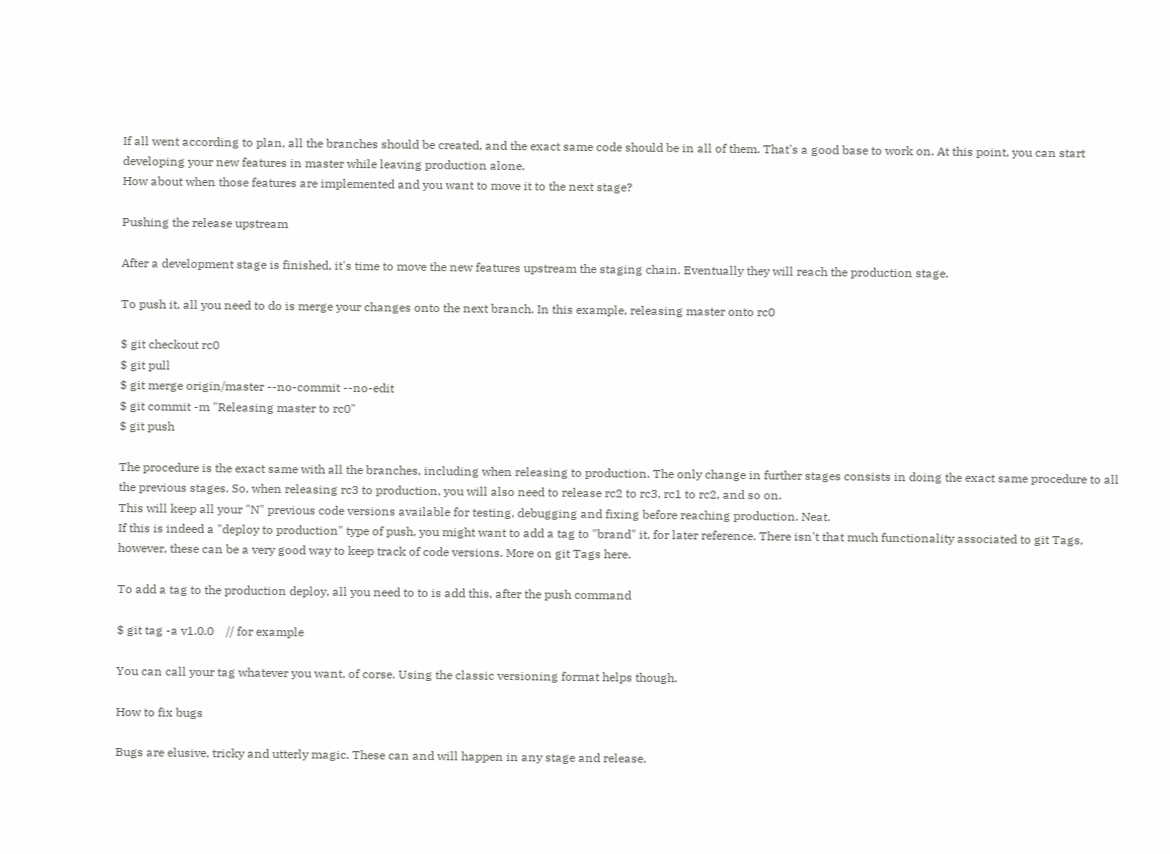If all went according to plan, all the branches should be created, and the exact same code should be in all of them. That's a good base to work on. At this point, you can start developing your new features in master while leaving production alone.
How about when those features are implemented and you want to move it to the next stage?

Pushing the release upstream

After a development stage is finished, it's time to move the new features upstream the staging chain. Eventually they will reach the production stage.

To push it, all you need to do is merge your changes onto the next branch. In this example, releasing master onto rc0

$ git checkout rc0
$ git pull
$ git merge origin/master --no-commit --no-edit
$ git commit -m "Releasing master to rc0"
$ git push

The procedure is the exact same with all the branches, including when releasing to production. The only change in further stages consists in doing the exact same procedure to all the previous stages. So, when releasing rc3 to production, you will also need to release rc2 to rc3, rc1 to rc2, and so on.
This will keep all your "N" previous code versions available for testing, debugging and fixing before reaching production. Neat.
If this is indeed a "deploy to production" type of push, you might want to add a tag to "brand" it, for later reference. There isn't that much functionality associated to git Tags, however, these can be a very good way to keep track of code versions. More on git Tags here.

To add a tag to the production deploy, all you need to to is add this, after the push command

$ git tag -a v1.0.0    // for example

You can call your tag whatever you want, of corse. Using the classic versioning format helps though.

How to fix bugs

Bugs are elusive, tricky and utterly magic. These can and will happen in any stage and release.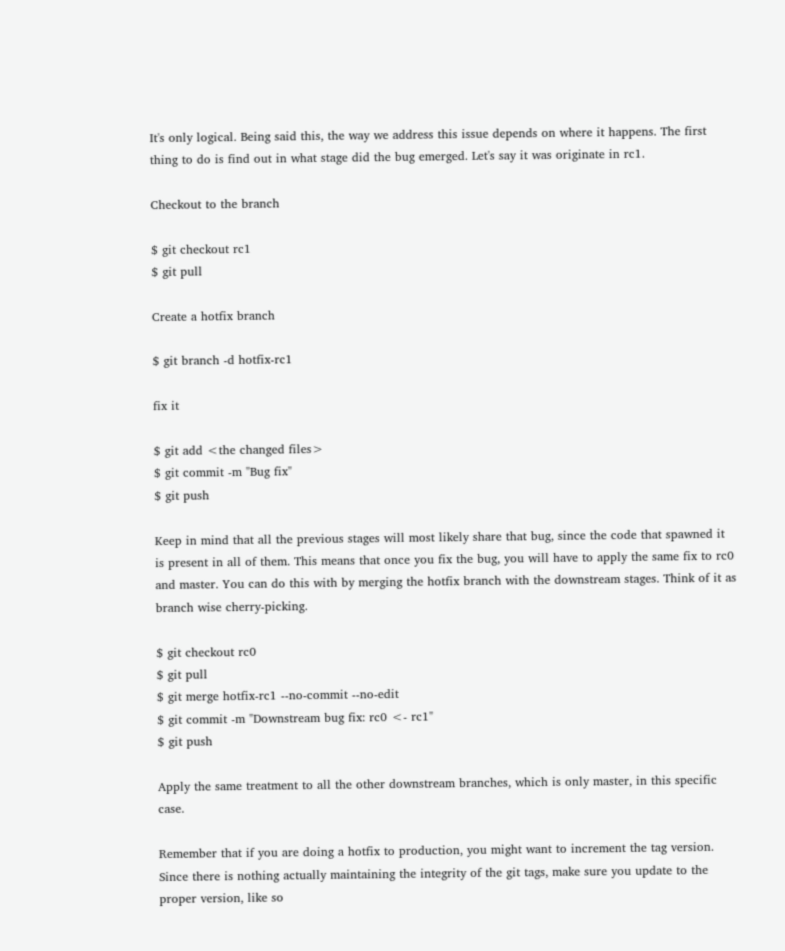It's only logical. Being said this, the way we address this issue depends on where it happens. The first thing to do is find out in what stage did the bug emerged. Let's say it was originate in rc1.

Checkout to the branch

$ git checkout rc1
$ git pull

Create a hotfix branch

$ git branch -d hotfix-rc1

fix it

$ git add <the changed files>
$ git commit -m "Bug fix"
$ git push

Keep in mind that all the previous stages will most likely share that bug, since the code that spawned it is present in all of them. This means that once you fix the bug, you will have to apply the same fix to rc0 and master. You can do this with by merging the hotfix branch with the downstream stages. Think of it as branch wise cherry-picking.

$ git checkout rc0
$ git pull
$ git merge hotfix-rc1 --no-commit --no-edit
$ git commit -m "Downstream bug fix: rc0 <- rc1"
$ git push

Apply the same treatment to all the other downstream branches, which is only master, in this specific case.

Remember that if you are doing a hotfix to production, you might want to increment the tag version. Since there is nothing actually maintaining the integrity of the git tags, make sure you update to the proper version, like so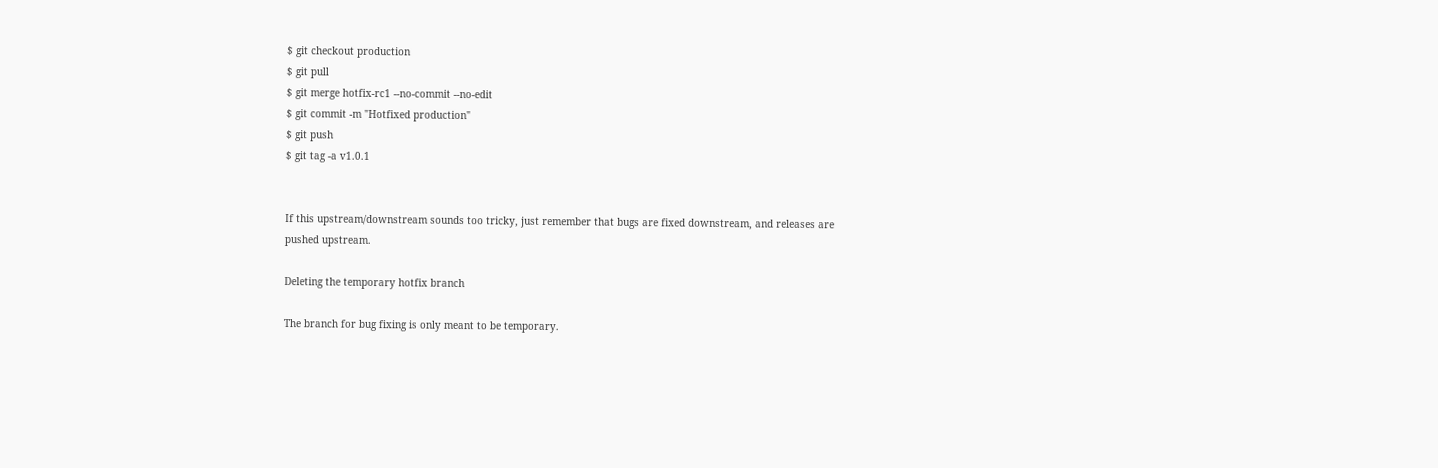$ git checkout production
$ git pull
$ git merge hotfix-rc1 --no-commit --no-edit
$ git commit -m "Hotfixed production"
$ git push
$ git tag -a v1.0.1


If this upstream/downstream sounds too tricky, just remember that bugs are fixed downstream, and releases are pushed upstream.

Deleting the temporary hotfix branch

The branch for bug fixing is only meant to be temporary.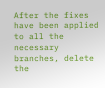After the fixes have been applied to all the necessary branches, delete the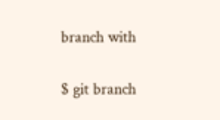branch with

$ git branch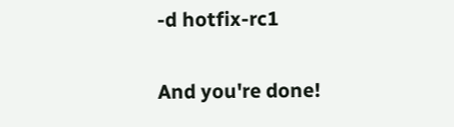-d hotfix-rc1

And you're done!